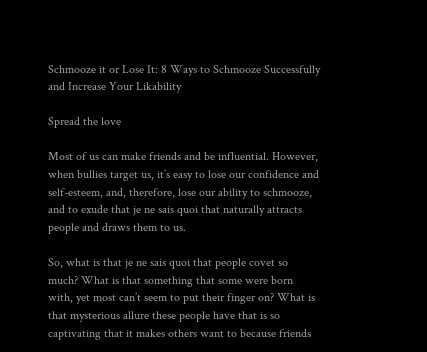Schmooze it or Lose It: 8 Ways to Schmooze Successfully and Increase Your Likability

Spread the love

Most of us can make friends and be influential. However, when bullies target us, it’s easy to lose our confidence and self-esteem, and, therefore, lose our ability to schmooze, and to exude that je ne sais quoi that naturally attracts people and draws them to us.

So, what is that je ne sais quoi that people covet so much? What is that something that some were born with, yet most can’t seem to put their finger on? What is that mysterious allure these people have that is so captivating that it makes others want to because friends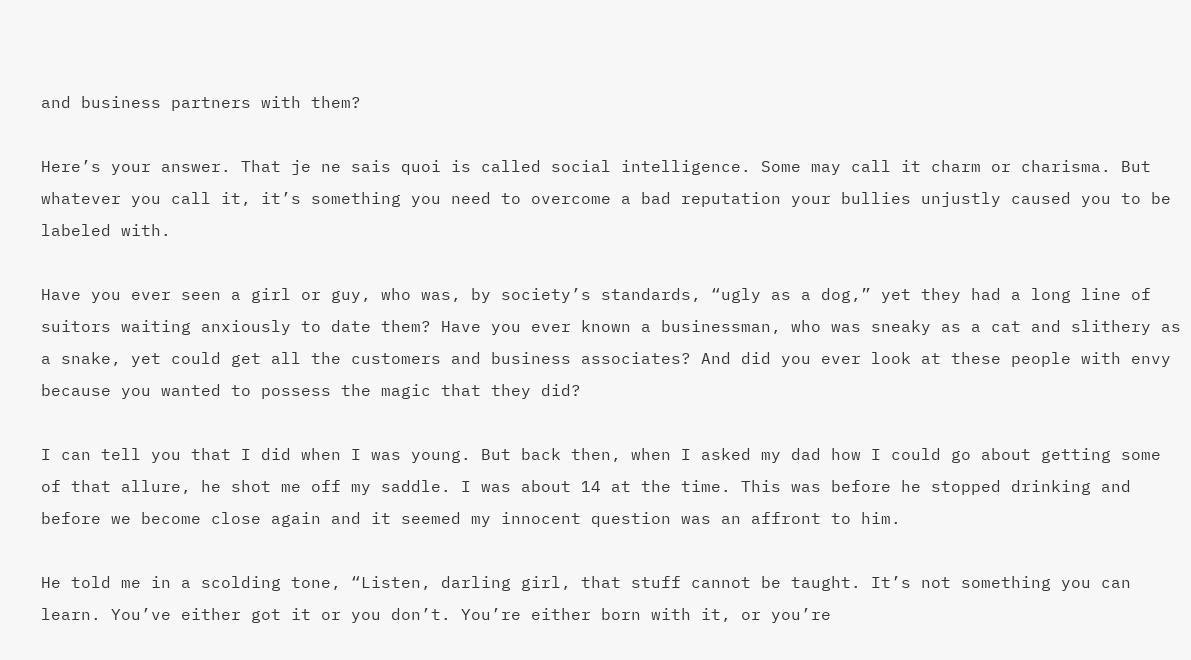and business partners with them?

Here’s your answer. That je ne sais quoi is called social intelligence. Some may call it charm or charisma. But whatever you call it, it’s something you need to overcome a bad reputation your bullies unjustly caused you to be labeled with.

Have you ever seen a girl or guy, who was, by society’s standards, “ugly as a dog,” yet they had a long line of suitors waiting anxiously to date them? Have you ever known a businessman, who was sneaky as a cat and slithery as a snake, yet could get all the customers and business associates? And did you ever look at these people with envy because you wanted to possess the magic that they did?

I can tell you that I did when I was young. But back then, when I asked my dad how I could go about getting some of that allure, he shot me off my saddle. I was about 14 at the time. This was before he stopped drinking and before we become close again and it seemed my innocent question was an affront to him.

He told me in a scolding tone, “Listen, darling girl, that stuff cannot be taught. It’s not something you can learn. You’ve either got it or you don’t. You’re either born with it, or you’re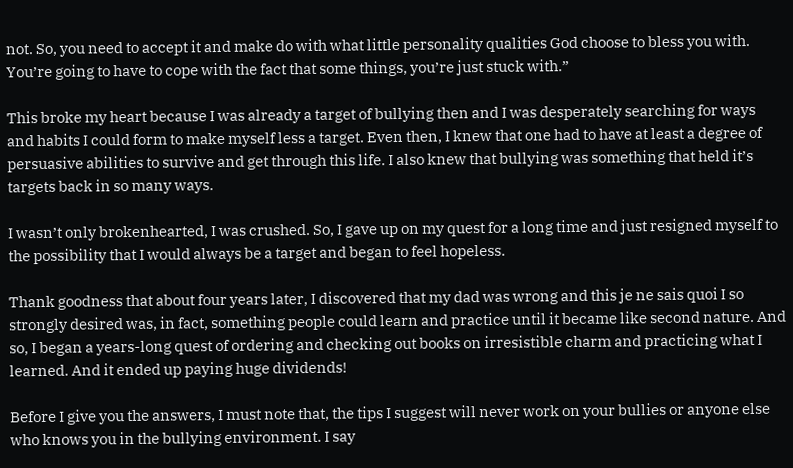not. So, you need to accept it and make do with what little personality qualities God choose to bless you with. You’re going to have to cope with the fact that some things, you’re just stuck with.”

This broke my heart because I was already a target of bullying then and I was desperately searching for ways and habits I could form to make myself less a target. Even then, I knew that one had to have at least a degree of persuasive abilities to survive and get through this life. I also knew that bullying was something that held it’s targets back in so many ways.

I wasn’t only brokenhearted, I was crushed. So, I gave up on my quest for a long time and just resigned myself to the possibility that I would always be a target and began to feel hopeless.

Thank goodness that about four years later, I discovered that my dad was wrong and this je ne sais quoi I so strongly desired was, in fact, something people could learn and practice until it became like second nature. And so, I began a years-long quest of ordering and checking out books on irresistible charm and practicing what I learned. And it ended up paying huge dividends!

Before I give you the answers, I must note that, the tips I suggest will never work on your bullies or anyone else who knows you in the bullying environment. I say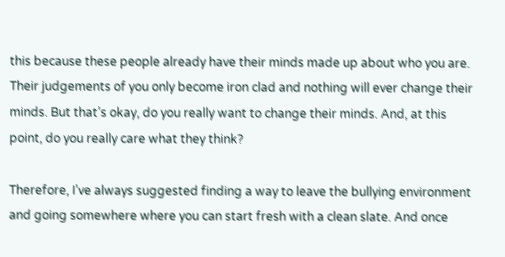this because these people already have their minds made up about who you are. Their judgements of you only become iron clad and nothing will ever change their minds. But that’s okay, do you really want to change their minds. And, at this point, do you really care what they think?

Therefore, I’ve always suggested finding a way to leave the bullying environment and going somewhere where you can start fresh with a clean slate. And once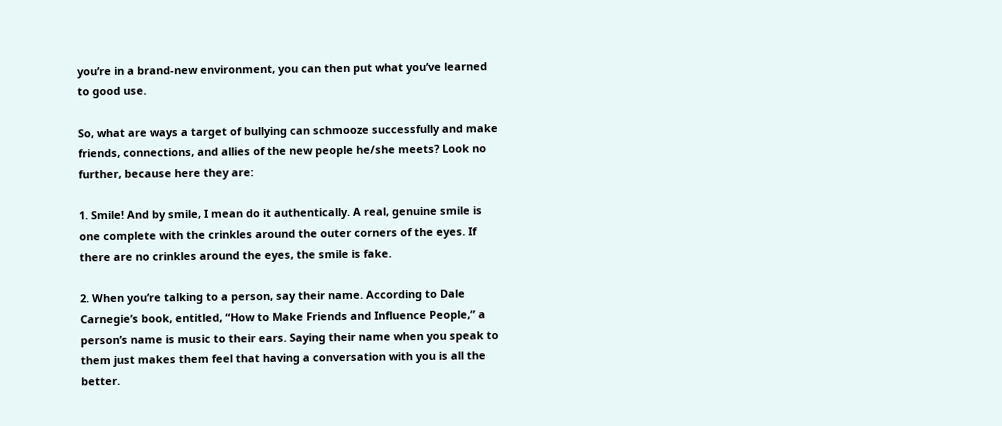you’re in a brand-new environment, you can then put what you’ve learned to good use.

So, what are ways a target of bullying can schmooze successfully and make friends, connections, and allies of the new people he/she meets? Look no further, because here they are:

1. Smile! And by smile, I mean do it authentically. A real, genuine smile is one complete with the crinkles around the outer corners of the eyes. If there are no crinkles around the eyes, the smile is fake.

2. When you’re talking to a person, say their name. According to Dale Carnegie’s book, entitled, “How to Make Friends and Influence People,” a person’s name is music to their ears. Saying their name when you speak to them just makes them feel that having a conversation with you is all the better.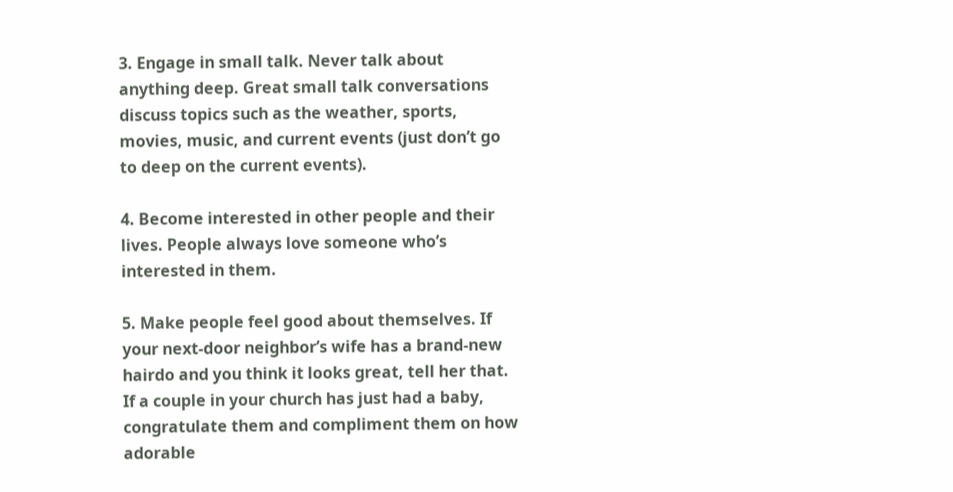3. Engage in small talk. Never talk about anything deep. Great small talk conversations discuss topics such as the weather, sports, movies, music, and current events (just don’t go to deep on the current events).

4. Become interested in other people and their lives. People always love someone who’s interested in them.

5. Make people feel good about themselves. If your next-door neighbor’s wife has a brand-new hairdo and you think it looks great, tell her that. If a couple in your church has just had a baby, congratulate them and compliment them on how adorable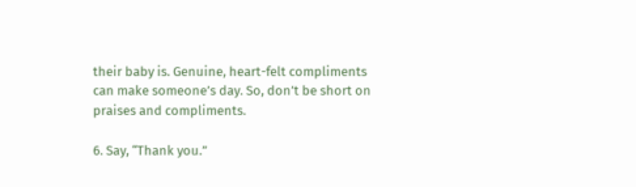their baby is. Genuine, heart-felt compliments can make someone’s day. So, don’t be short on praises and compliments.

6. Say, “Thank you.”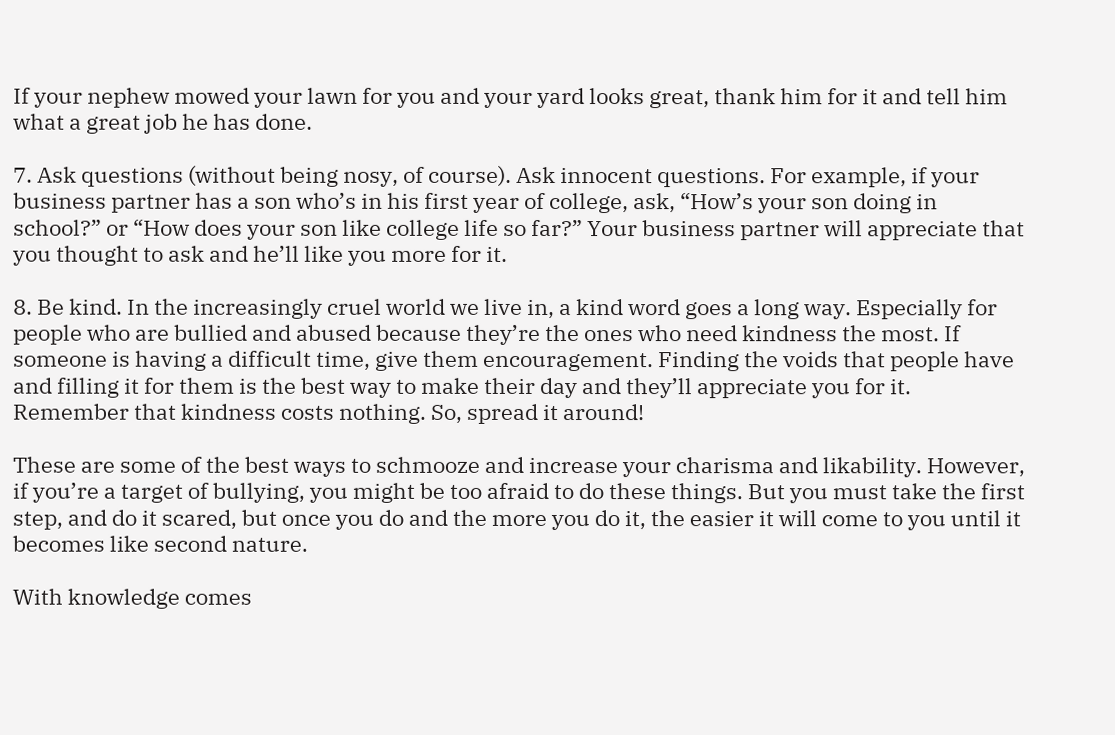If your nephew mowed your lawn for you and your yard looks great, thank him for it and tell him what a great job he has done.

7. Ask questions (without being nosy, of course). Ask innocent questions. For example, if your business partner has a son who’s in his first year of college, ask, “How’s your son doing in school?” or “How does your son like college life so far?” Your business partner will appreciate that you thought to ask and he’ll like you more for it.

8. Be kind. In the increasingly cruel world we live in, a kind word goes a long way. Especially for people who are bullied and abused because they’re the ones who need kindness the most. If someone is having a difficult time, give them encouragement. Finding the voids that people have and filling it for them is the best way to make their day and they’ll appreciate you for it. Remember that kindness costs nothing. So, spread it around!

These are some of the best ways to schmooze and increase your charisma and likability. However, if you’re a target of bullying, you might be too afraid to do these things. But you must take the first step, and do it scared, but once you do and the more you do it, the easier it will come to you until it becomes like second nature.

With knowledge comes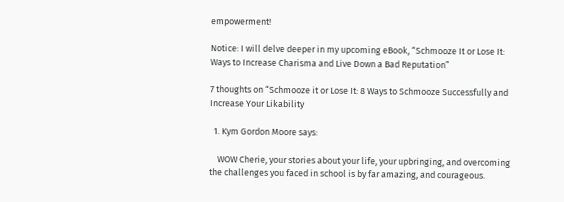empowerment!

Notice: I will delve deeper in my upcoming eBook, “Schmooze It or Lose It: Ways to Increase Charisma and Live Down a Bad Reputation”

7 thoughts on “Schmooze it or Lose It: 8 Ways to Schmooze Successfully and Increase Your Likability

  1. Kym Gordon Moore says:

    WOW Cherie, your stories about your life, your upbringing, and overcoming the challenges you faced in school is by far amazing, and courageous.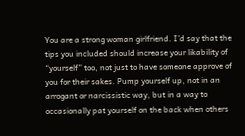You are a strong woman girlfriend. I’d say that the tips you included should increase your likability of “yourself” too, not just to have someone approve of you for their sakes. Pump yourself up, not in an arrogant or narcissistic way, but in a way to occasionally pat yourself on the back when others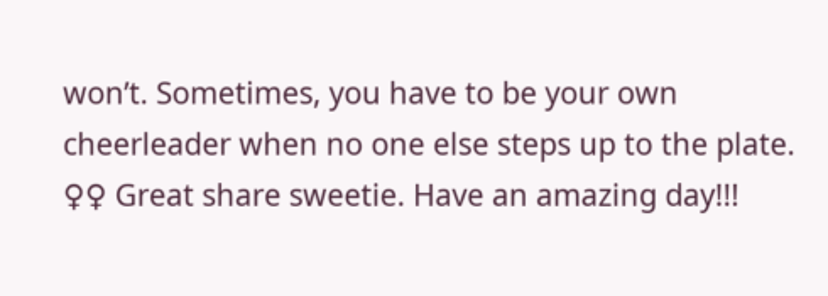won’t. Sometimes, you have to be your own cheerleader when no one else steps up to the plate. ♀♀ Great share sweetie. Have an amazing day!!!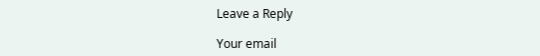Leave a Reply

Your email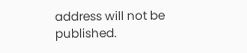address will not be published.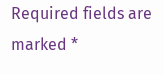Required fields are marked *